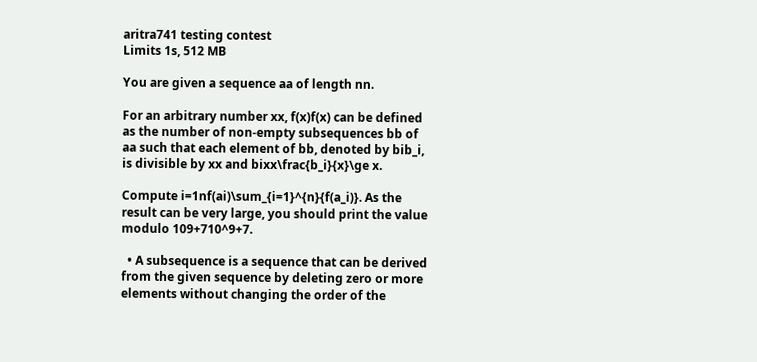aritra741 testing contest
Limits 1s, 512 MB

You are given a sequence aa of length nn.

For an arbitrary number xx, f(x)f(x) can be defined as the number of non-empty subsequences bb of aa such that each element of bb, denoted by bib_i, is divisible by xx and bixx\frac{b_i}{x}\ge x.

Compute i=1nf(ai)\sum_{i=1}^{n}{f(a_i)}. As the result can be very large, you should print the value modulo 109+710^9+7.

  • A subsequence is a sequence that can be derived from the given sequence by deleting zero or more elements without changing the order of the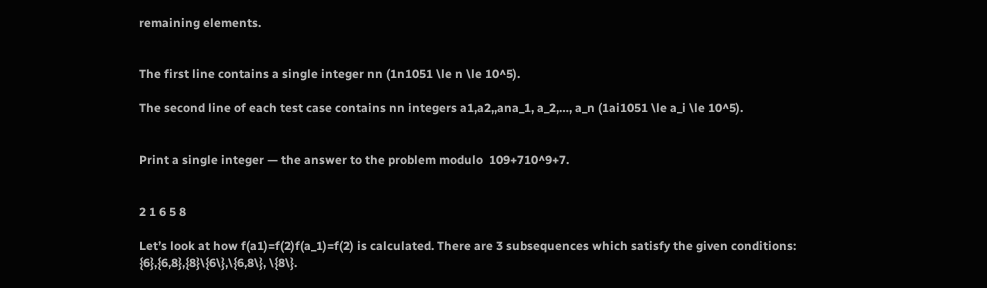remaining elements.


The first line contains a single integer nn (1n1051 \le n \le 10^5).

The second line of each test case contains nn integers a1,a2,,ana_1, a_2,…, a_n (1ai1051 \le a_i \le 10^5).


Print a single integer — the answer to the problem modulo  109+710^9+7.


2 1 6 5 8

Let’s look at how f(a1)=f(2)f(a_1)=f(2) is calculated. There are 3 subsequences which satisfy the given conditions: {6},{6,8},{8}\{6\},\{6,8\}, \{8\}.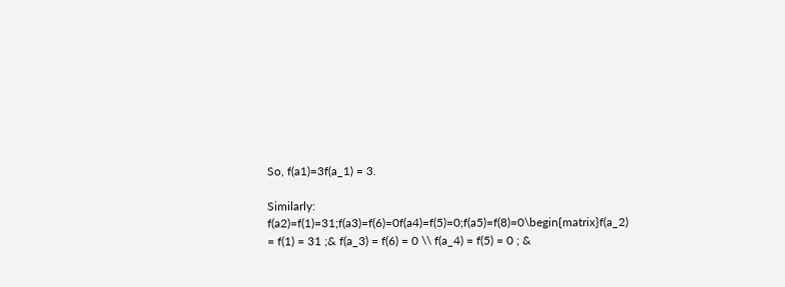So, f(a1)=3f(a_1) = 3.

Similarly: f(a2)=f(1)=31;f(a3)=f(6)=0f(a4)=f(5)=0;f(a5)=f(8)=0\begin{matrix}f(a_2) = f(1) = 31 ;& f(a_3) = f(6) = 0 \\ f(a_4) = f(5) = 0 ; &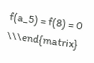f(a_5) = f(8) = 0 \\\end{matrix}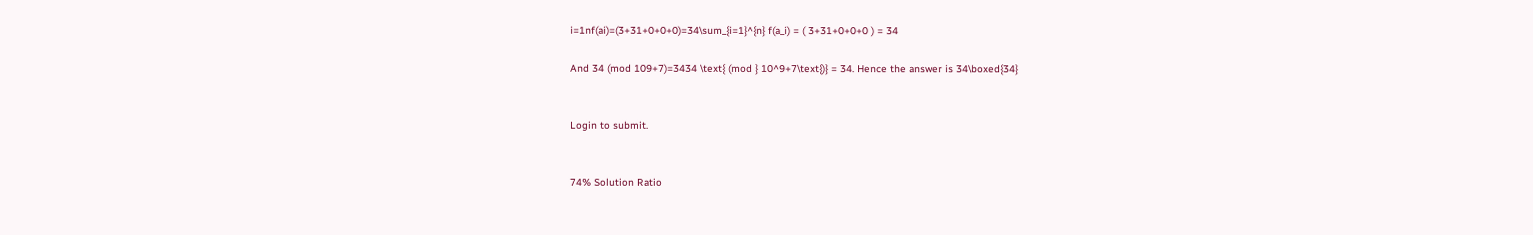i=1nf(ai)=(3+31+0+0+0)=34\sum_{i=1}^{n} f(a_i) = ( 3+31+0+0+0 ) = 34

And 34 (mod 109+7)=3434 \text{ (mod } 10^9+7\text{)} = 34. Hence the answer is 34\boxed{34}


Login to submit.


74% Solution Ratio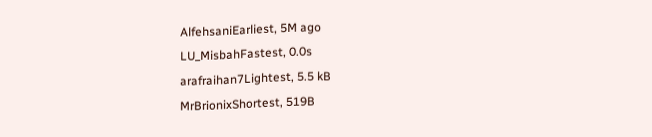AlfehsaniEarliest, 5M ago
LU_MisbahFastest, 0.0s
arafraihan7Lightest, 5.5 kB
MrBrionixShortest, 519B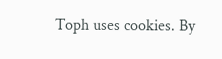Toph uses cookies. By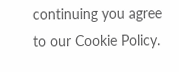continuing you agree to our Cookie Policy.